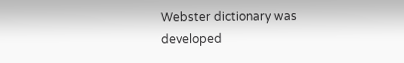Webster dictionary was developed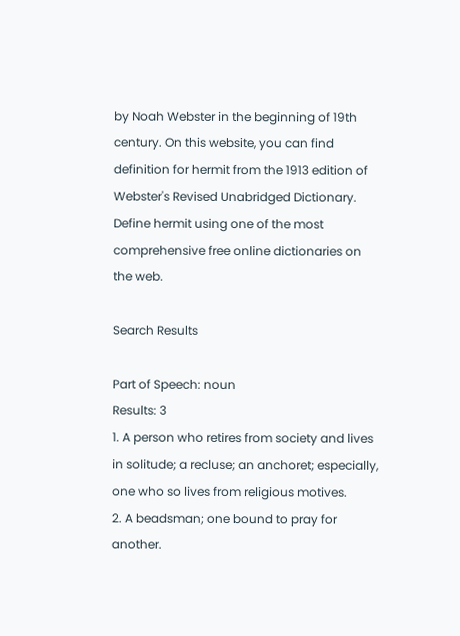by Noah Webster in the beginning of 19th century. On this website, you can find definition for hermit from the 1913 edition of Webster's Revised Unabridged Dictionary. Define hermit using one of the most comprehensive free online dictionaries on the web.

Search Results

Part of Speech: noun
Results: 3
1. A person who retires from society and lives in solitude; a recluse; an anchoret; especially, one who so lives from religious motives.
2. A beadsman; one bound to pray for another.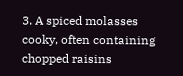3. A spiced molasses cooky, often containing chopped raisins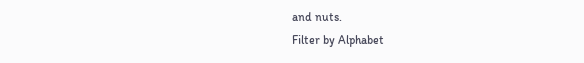and nuts.
Filter by Alphabet